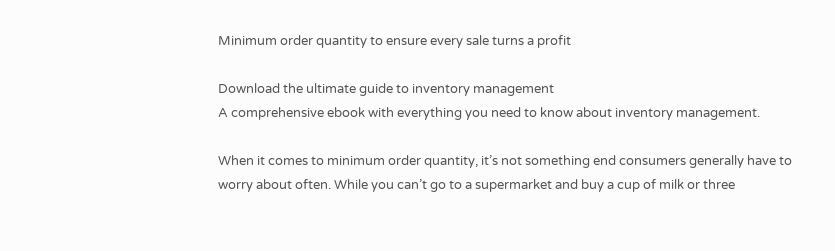Minimum order quantity to ensure every sale turns a profit

Download the ultimate guide to inventory management
A comprehensive ebook with everything you need to know about inventory management.

When it comes to minimum order quantity, it’s not something end consumers generally have to worry about often. While you can’t go to a supermarket and buy a cup of milk or three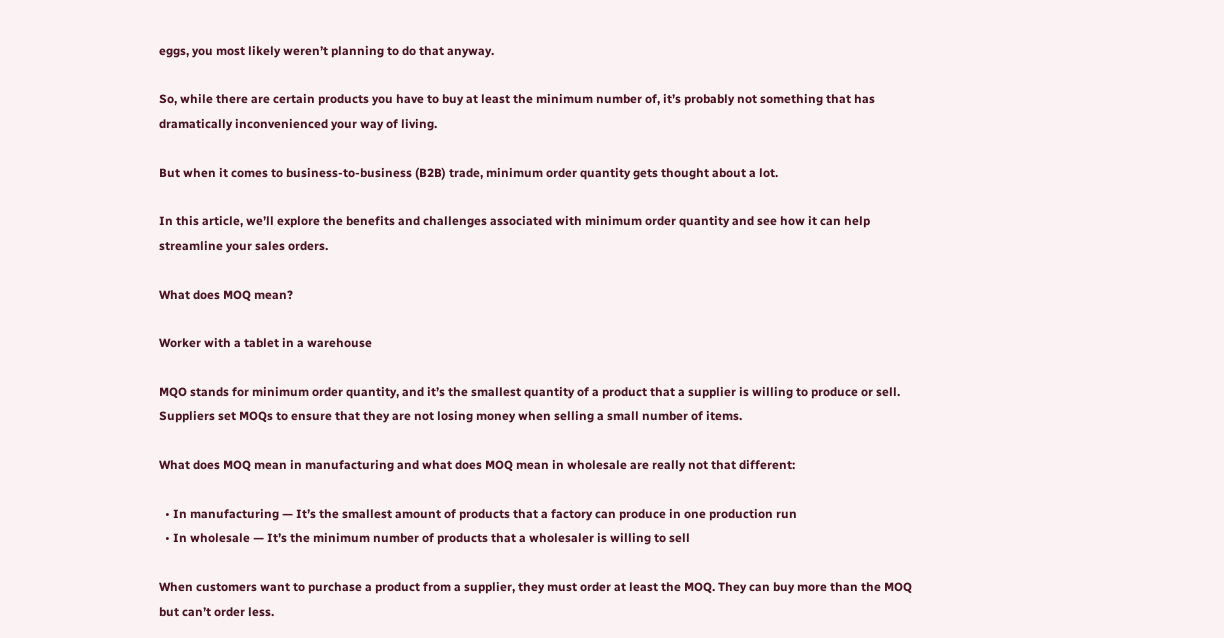eggs, you most likely weren’t planning to do that anyway.

So, while there are certain products you have to buy at least the minimum number of, it’s probably not something that has dramatically inconvenienced your way of living.

But when it comes to business-to-business (B2B) trade, minimum order quantity gets thought about a lot.

In this article, we’ll explore the benefits and challenges associated with minimum order quantity and see how it can help streamline your sales orders.

What does MOQ mean?

Worker with a tablet in a warehouse

MQO stands for minimum order quantity, and it’s the smallest quantity of a product that a supplier is willing to produce or sell. Suppliers set MOQs to ensure that they are not losing money when selling a small number of items.

What does MOQ mean in manufacturing and what does MOQ mean in wholesale are really not that different:

  • In manufacturing — It’s the smallest amount of products that a factory can produce in one production run
  • In wholesale — It’s the minimum number of products that a wholesaler is willing to sell

When customers want to purchase a product from a supplier, they must order at least the MOQ. They can buy more than the MOQ but can’t order less.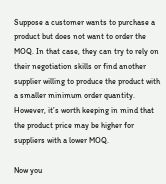Suppose a customer wants to purchase a product but does not want to order the MOQ. In that case, they can try to rely on their negotiation skills or find another supplier willing to produce the product with a smaller minimum order quantity. However, it’s worth keeping in mind that the product price may be higher for suppliers with a lower MOQ.

Now you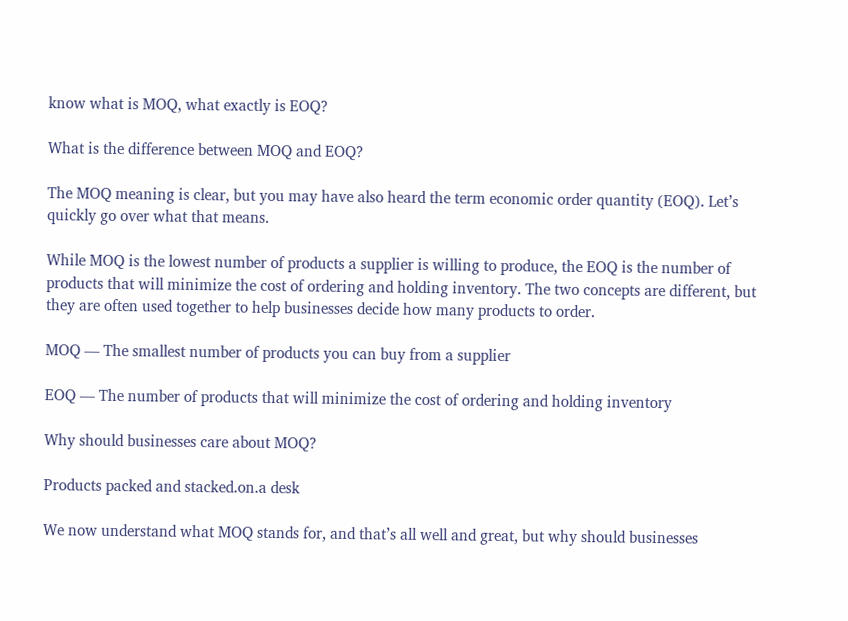know what is MOQ, what exactly is EOQ?

What is the difference between MOQ and EOQ?

The MOQ meaning is clear, but you may have also heard the term economic order quantity (EOQ). Let’s quickly go over what that means.

While MOQ is the lowest number of products a supplier is willing to produce, the EOQ is the number of products that will minimize the cost of ordering and holding inventory. The two concepts are different, but they are often used together to help businesses decide how many products to order.

MOQ — The smallest number of products you can buy from a supplier

EOQ — The number of products that will minimize the cost of ordering and holding inventory

Why should businesses care about MOQ?

Products packed and stacked.on.a desk

We now understand what MOQ stands for, and that’s all well and great, but why should businesses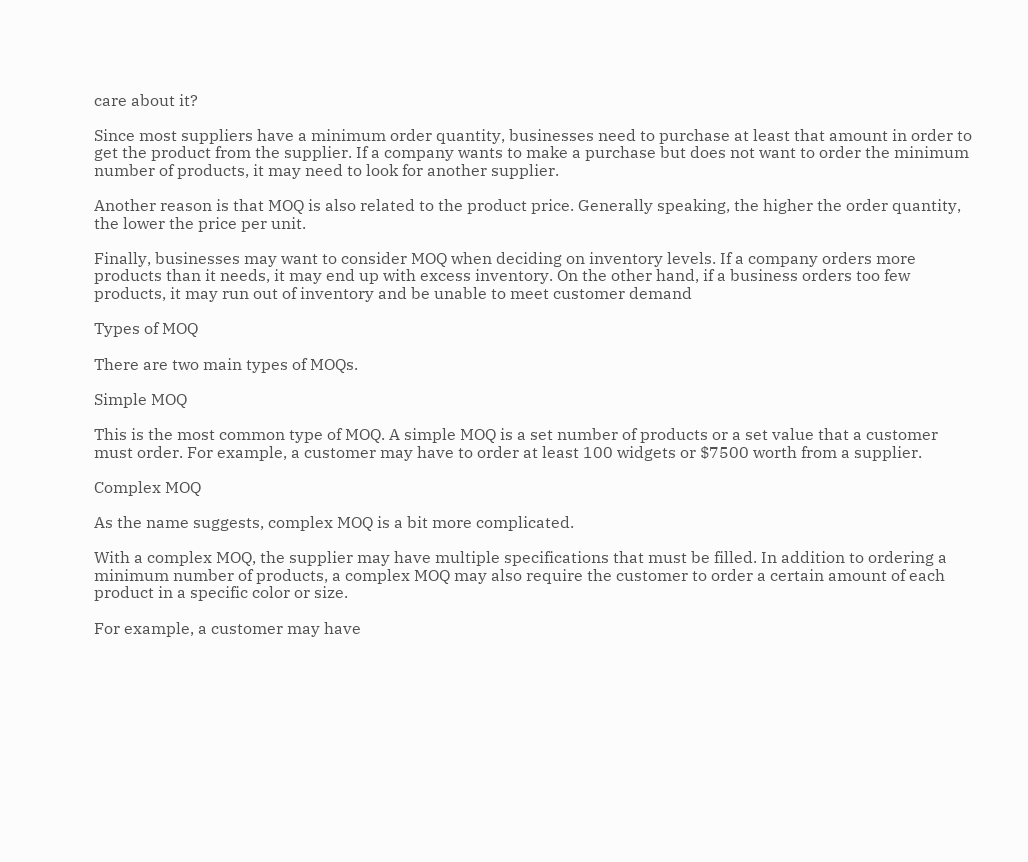care about it?

Since most suppliers have a minimum order quantity, businesses need to purchase at least that amount in order to get the product from the supplier. If a company wants to make a purchase but does not want to order the minimum number of products, it may need to look for another supplier.

Another reason is that MOQ is also related to the product price. Generally speaking, the higher the order quantity, the lower the price per unit.

Finally, businesses may want to consider MOQ when deciding on inventory levels. If a company orders more products than it needs, it may end up with excess inventory. On the other hand, if a business orders too few products, it may run out of inventory and be unable to meet customer demand

Types of MOQ

There are two main types of MOQs.

Simple MOQ

This is the most common type of MOQ. A simple MOQ is a set number of products or a set value that a customer must order. For example, a customer may have to order at least 100 widgets or $7500 worth from a supplier.

Complex MOQ

As the name suggests, complex MOQ is a bit more complicated.

With a complex MOQ, the supplier may have multiple specifications that must be filled. In addition to ordering a minimum number of products, a complex MOQ may also require the customer to order a certain amount of each product in a specific color or size.

For example, a customer may have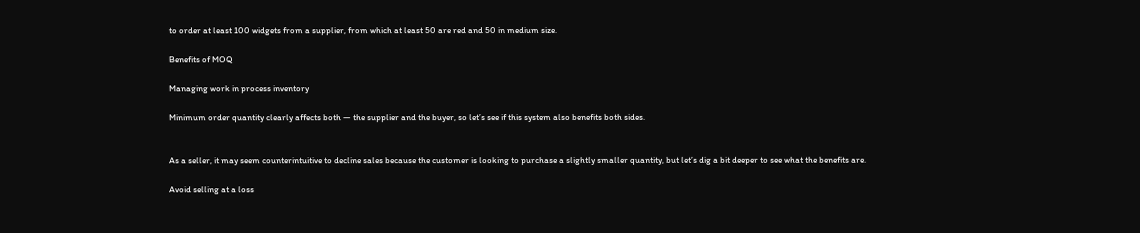to order at least 100 widgets from a supplier, from which at least 50 are red and 50 in medium size.

Benefits of MOQ

Managing work in process inventory

Minimum order quantity clearly affects both — the supplier and the buyer, so let’s see if this system also benefits both sides.


As a seller, it may seem counterintuitive to decline sales because the customer is looking to purchase a slightly smaller quantity, but let’s dig a bit deeper to see what the benefits are.

Avoid selling at a loss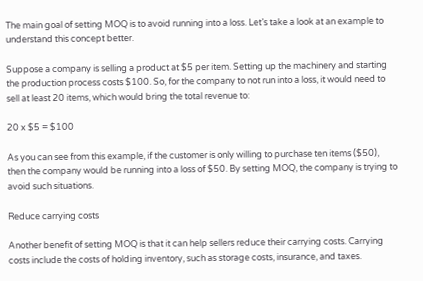The main goal of setting MOQ is to avoid running into a loss. Let’s take a look at an example to understand this concept better.

Suppose a company is selling a product at $5 per item. Setting up the machinery and starting the production process costs $100. So, for the company to not run into a loss, it would need to sell at least 20 items, which would bring the total revenue to:

20 x $5 = $100

As you can see from this example, if the customer is only willing to purchase ten items ($50), then the company would be running into a loss of $50. By setting MOQ, the company is trying to avoid such situations.

Reduce carrying costs

Another benefit of setting MOQ is that it can help sellers reduce their carrying costs. Carrying costs include the costs of holding inventory, such as storage costs, insurance, and taxes.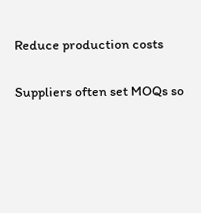Reduce production costs

Suppliers often set MOQs so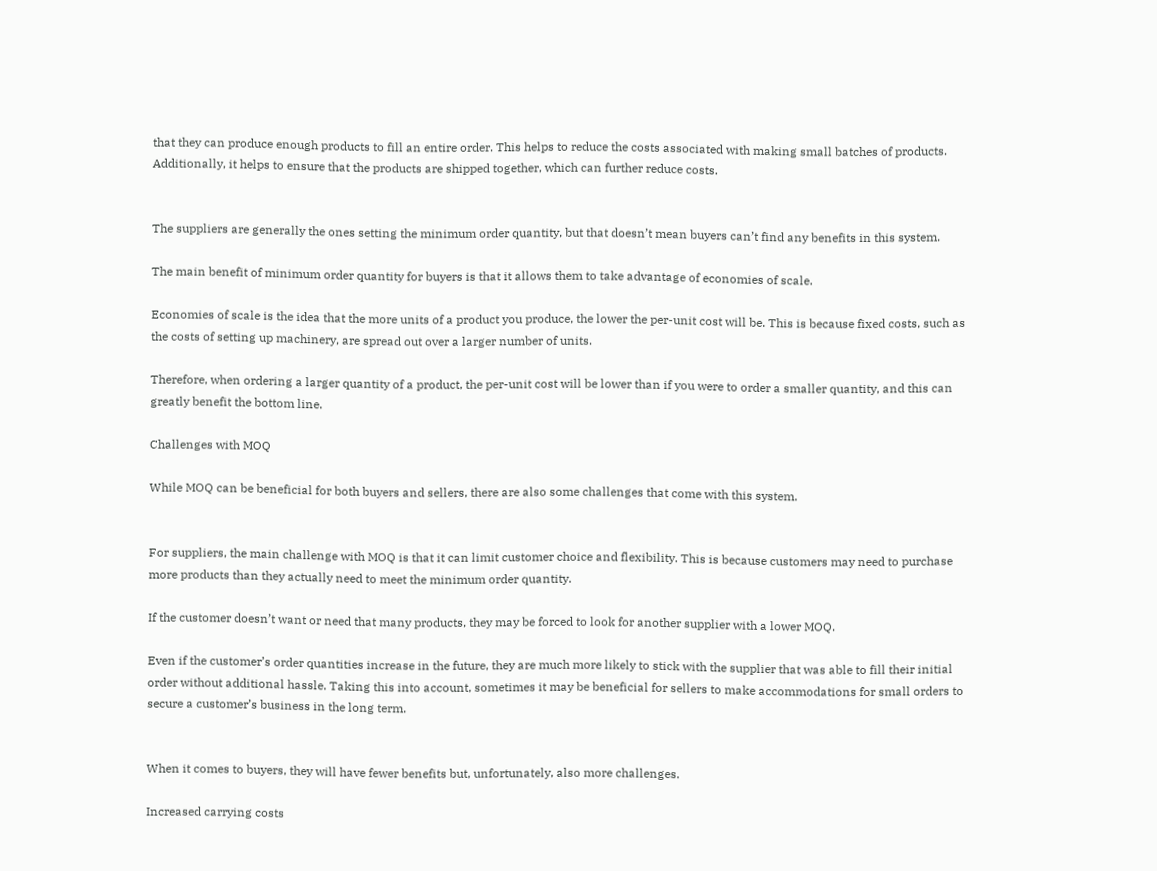that they can produce enough products to fill an entire order. This helps to reduce the costs associated with making small batches of products. Additionally, it helps to ensure that the products are shipped together, which can further reduce costs.


The suppliers are generally the ones setting the minimum order quantity, but that doesn’t mean buyers can’t find any benefits in this system.

The main benefit of minimum order quantity for buyers is that it allows them to take advantage of economies of scale.

Economies of scale is the idea that the more units of a product you produce, the lower the per-unit cost will be. This is because fixed costs, such as the costs of setting up machinery, are spread out over a larger number of units.

Therefore, when ordering a larger quantity of a product, the per-unit cost will be lower than if you were to order a smaller quantity, and this can greatly benefit the bottom line.

Challenges with MOQ

While MOQ can be beneficial for both buyers and sellers, there are also some challenges that come with this system.


For suppliers, the main challenge with MOQ is that it can limit customer choice and flexibility. This is because customers may need to purchase more products than they actually need to meet the minimum order quantity.

If the customer doesn’t want or need that many products, they may be forced to look for another supplier with a lower MOQ.

Even if the customer’s order quantities increase in the future, they are much more likely to stick with the supplier that was able to fill their initial order without additional hassle. Taking this into account, sometimes it may be beneficial for sellers to make accommodations for small orders to secure a customer’s business in the long term.


When it comes to buyers, they will have fewer benefits but, unfortunately, also more challenges.

Increased carrying costs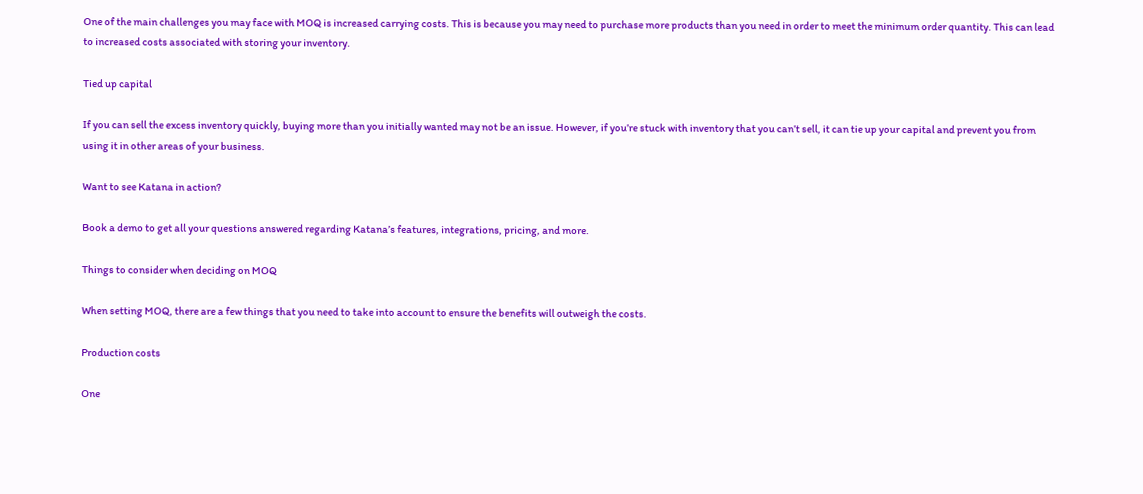One of the main challenges you may face with MOQ is increased carrying costs. This is because you may need to purchase more products than you need in order to meet the minimum order quantity. This can lead to increased costs associated with storing your inventory.

Tied up capital

If you can sell the excess inventory quickly, buying more than you initially wanted may not be an issue. However, if you’re stuck with inventory that you can’t sell, it can tie up your capital and prevent you from using it in other areas of your business.

Want to see Katana in action?

Book a demo to get all your questions answered regarding Katana’s features, integrations, pricing, and more.

Things to consider when deciding on MOQ

When setting MOQ, there are a few things that you need to take into account to ensure the benefits will outweigh the costs.

Production costs

One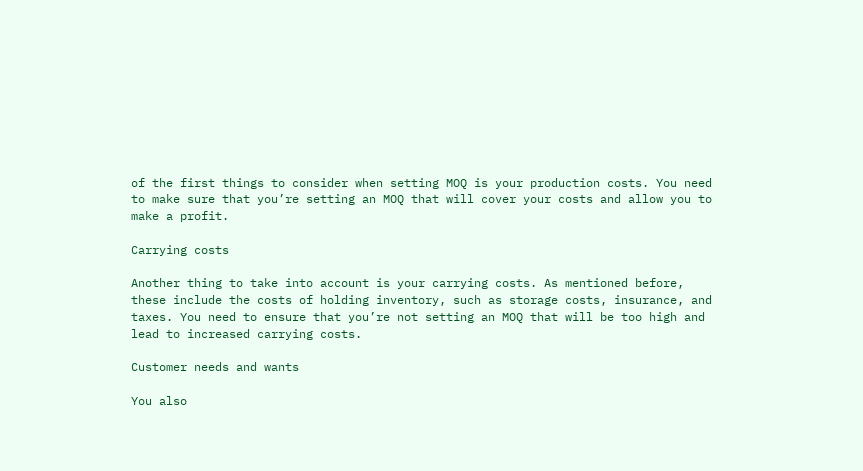of the first things to consider when setting MOQ is your production costs. You need to make sure that you’re setting an MOQ that will cover your costs and allow you to make a profit.

Carrying costs

Another thing to take into account is your carrying costs. As mentioned before, these include the costs of holding inventory, such as storage costs, insurance, and taxes. You need to ensure that you’re not setting an MOQ that will be too high and lead to increased carrying costs.

Customer needs and wants

You also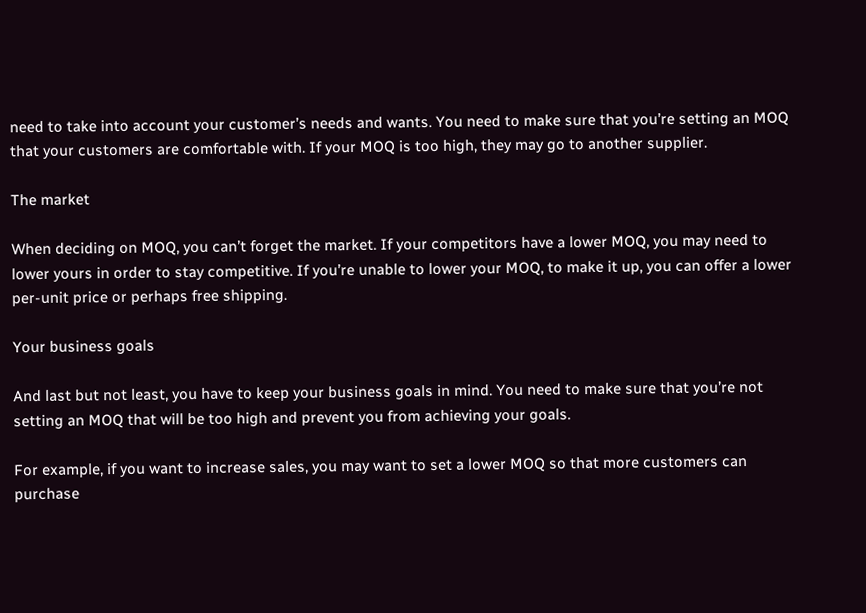need to take into account your customer’s needs and wants. You need to make sure that you’re setting an MOQ that your customers are comfortable with. If your MOQ is too high, they may go to another supplier.

The market

When deciding on MOQ, you can’t forget the market. If your competitors have a lower MOQ, you may need to lower yours in order to stay competitive. If you’re unable to lower your MOQ, to make it up, you can offer a lower per-unit price or perhaps free shipping.

Your business goals

And last but not least, you have to keep your business goals in mind. You need to make sure that you’re not setting an MOQ that will be too high and prevent you from achieving your goals.

For example, if you want to increase sales, you may want to set a lower MOQ so that more customers can purchase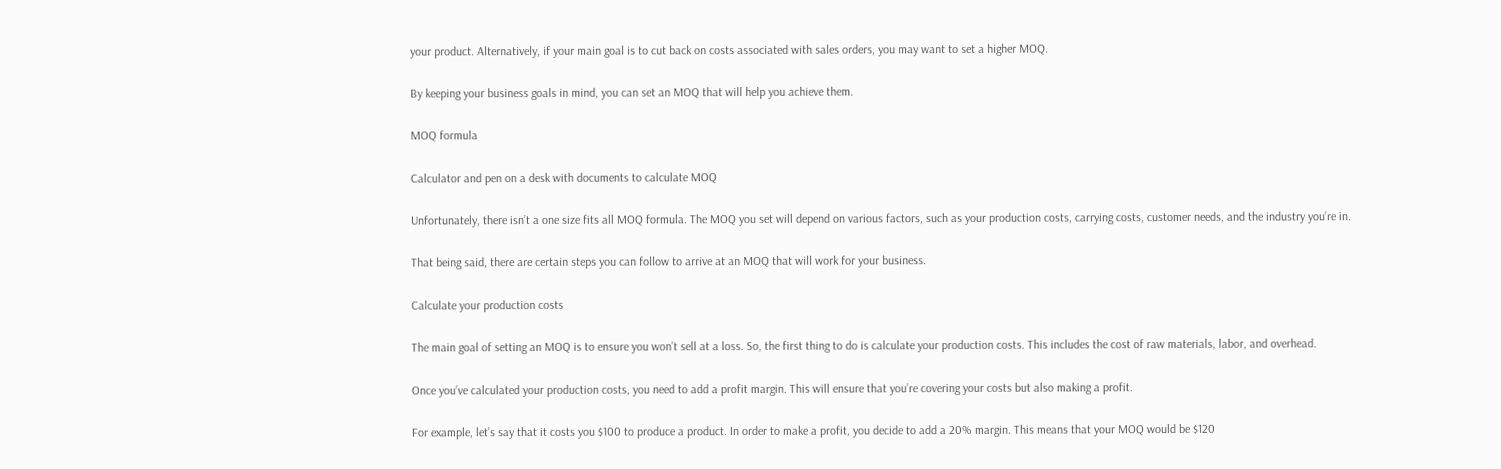your product. Alternatively, if your main goal is to cut back on costs associated with sales orders, you may want to set a higher MOQ.

By keeping your business goals in mind, you can set an MOQ that will help you achieve them.

MOQ formula

Calculator and pen on a desk with documents to calculate MOQ

Unfortunately, there isn’t a one size fits all MOQ formula. The MOQ you set will depend on various factors, such as your production costs, carrying costs, customer needs, and the industry you’re in.

That being said, there are certain steps you can follow to arrive at an MOQ that will work for your business.

Calculate your production costs

The main goal of setting an MOQ is to ensure you won’t sell at a loss. So, the first thing to do is calculate your production costs. This includes the cost of raw materials, labor, and overhead.

Once you’ve calculated your production costs, you need to add a profit margin. This will ensure that you’re covering your costs but also making a profit.

For example, let’s say that it costs you $100 to produce a product. In order to make a profit, you decide to add a 20% margin. This means that your MOQ would be $120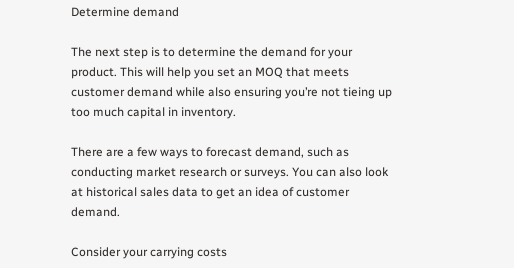Determine demand

The next step is to determine the demand for your product. This will help you set an MOQ that meets customer demand while also ensuring you’re not tieing up too much capital in inventory.

There are a few ways to forecast demand, such as conducting market research or surveys. You can also look at historical sales data to get an idea of customer demand.

Consider your carrying costs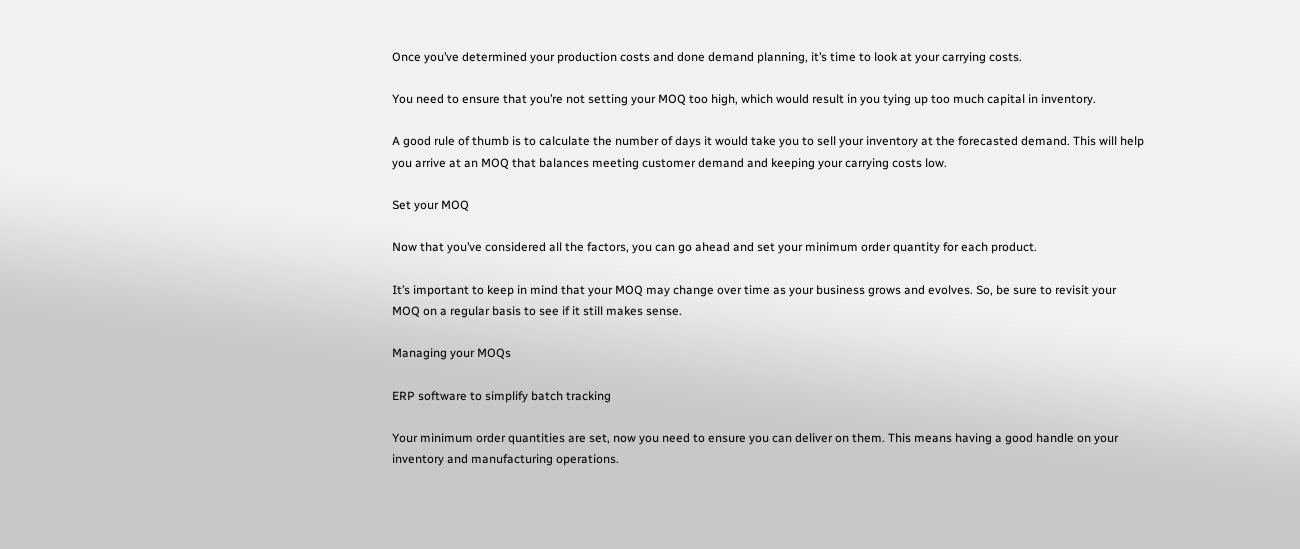Once you’ve determined your production costs and done demand planning, it’s time to look at your carrying costs.

You need to ensure that you’re not setting your MOQ too high, which would result in you tying up too much capital in inventory.

A good rule of thumb is to calculate the number of days it would take you to sell your inventory at the forecasted demand. This will help you arrive at an MOQ that balances meeting customer demand and keeping your carrying costs low.

Set your MOQ

Now that you’ve considered all the factors, you can go ahead and set your minimum order quantity for each product.

It’s important to keep in mind that your MOQ may change over time as your business grows and evolves. So, be sure to revisit your MOQ on a regular basis to see if it still makes sense.

Managing your MOQs

ERP software to simplify batch tracking

Your minimum order quantities are set, now you need to ensure you can deliver on them. This means having a good handle on your inventory and manufacturing operations.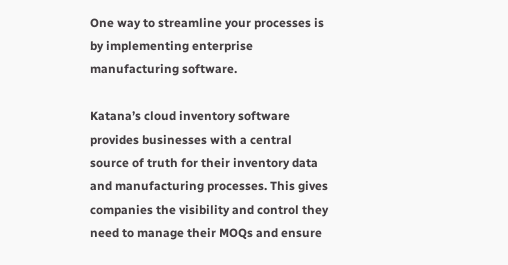One way to streamline your processes is by implementing enterprise manufacturing software.

Katana’s cloud inventory software provides businesses with a central source of truth for their inventory data and manufacturing processes. This gives companies the visibility and control they need to manage their MOQs and ensure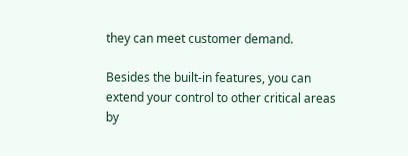they can meet customer demand.

Besides the built-in features, you can extend your control to other critical areas by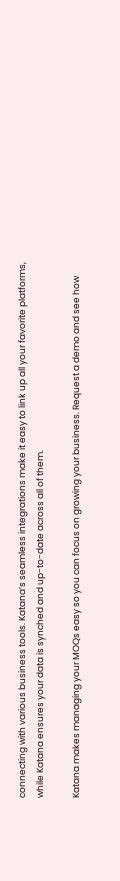connecting with various business tools. Katana’s seamless integrations make it easy to link up all your favorite platforms, while Katana ensures your data is synched and up-to-date across all of them.

Katana makes managing your MOQs easy so you can focus on growing your business. Request a demo and see how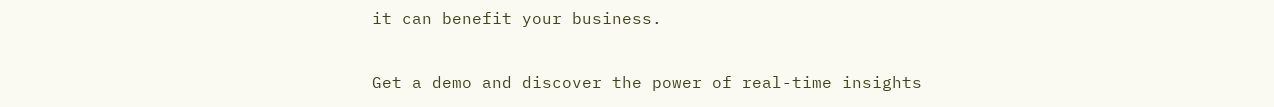it can benefit your business.

Get a demo and discover the power of real-time insights